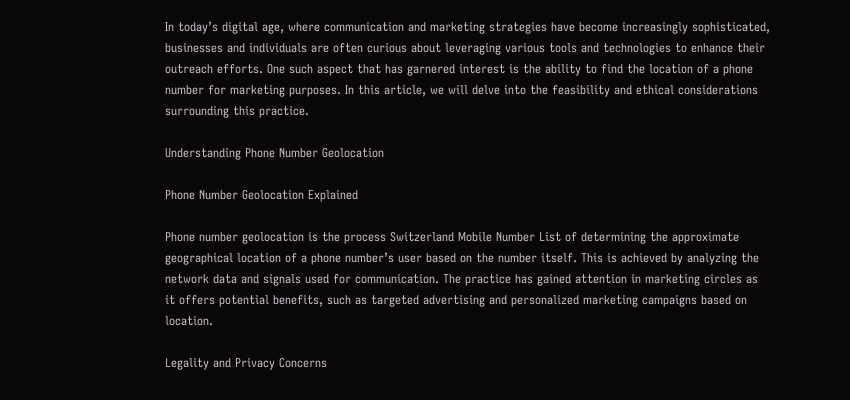In today’s digital age, where communication and marketing strategies have become increasingly sophisticated, businesses and individuals are often curious about leveraging various tools and technologies to enhance their outreach efforts. One such aspect that has garnered interest is the ability to find the location of a phone number for marketing purposes. In this article, we will delve into the feasibility and ethical considerations surrounding this practice.

Understanding Phone Number Geolocation

Phone Number Geolocation Explained

Phone number geolocation is the process Switzerland Mobile Number List of determining the approximate geographical location of a phone number’s user based on the number itself. This is achieved by analyzing the network data and signals used for communication. The practice has gained attention in marketing circles as it offers potential benefits, such as targeted advertising and personalized marketing campaigns based on location.

Legality and Privacy Concerns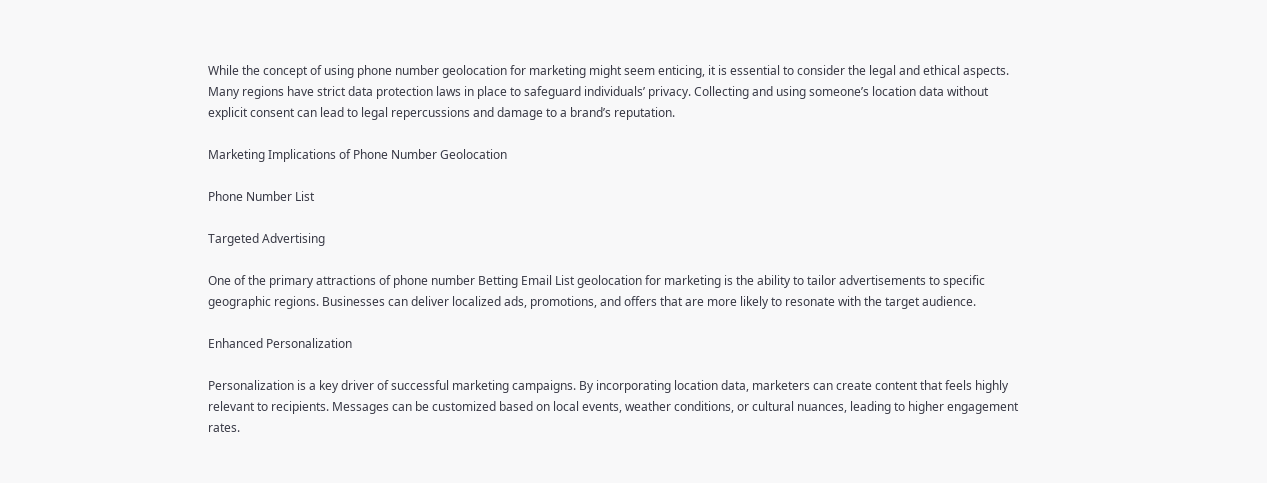While the concept of using phone number geolocation for marketing might seem enticing, it is essential to consider the legal and ethical aspects. Many regions have strict data protection laws in place to safeguard individuals’ privacy. Collecting and using someone’s location data without explicit consent can lead to legal repercussions and damage to a brand’s reputation.

Marketing Implications of Phone Number Geolocation

Phone Number List

Targeted Advertising

One of the primary attractions of phone number Betting Email List geolocation for marketing is the ability to tailor advertisements to specific geographic regions. Businesses can deliver localized ads, promotions, and offers that are more likely to resonate with the target audience.

Enhanced Personalization

Personalization is a key driver of successful marketing campaigns. By incorporating location data, marketers can create content that feels highly relevant to recipients. Messages can be customized based on local events, weather conditions, or cultural nuances, leading to higher engagement rates.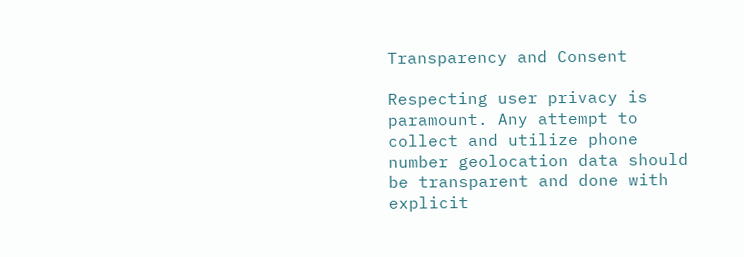Transparency and Consent

Respecting user privacy is paramount. Any attempt to collect and utilize phone number geolocation data should be transparent and done with explicit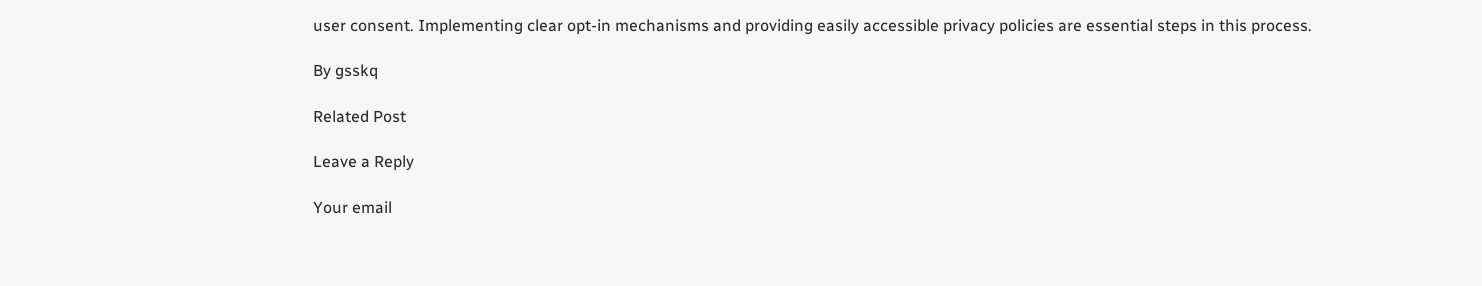user consent. Implementing clear opt-in mechanisms and providing easily accessible privacy policies are essential steps in this process.

By gsskq

Related Post

Leave a Reply

Your email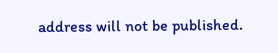address will not be published.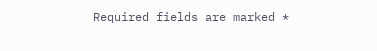Required fields are marked *